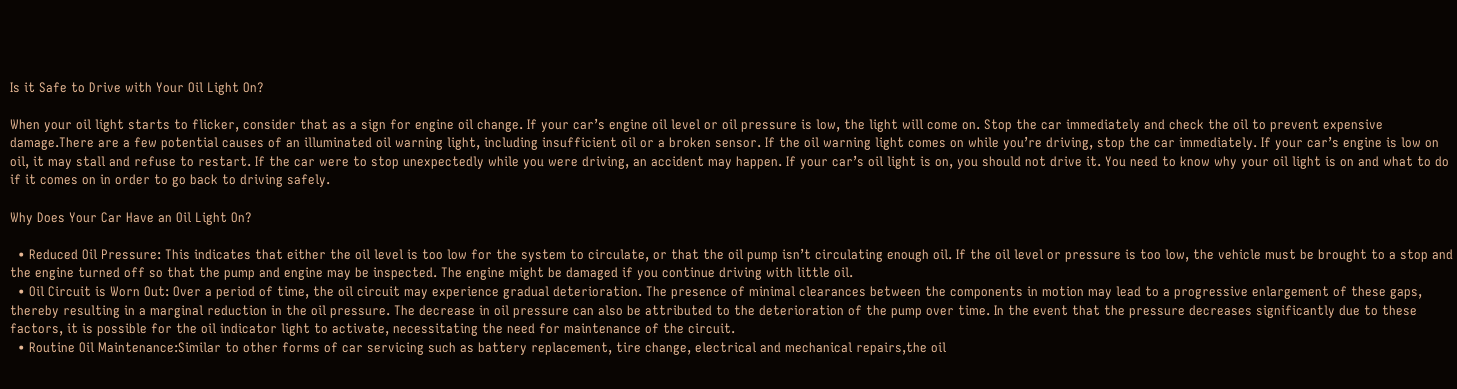Is it Safe to Drive with Your Oil Light On?

When your oil light starts to flicker, consider that as a sign for engine oil change. If your car’s engine oil level or oil pressure is low, the light will come on. Stop the car immediately and check the oil to prevent expensive damage.There are a few potential causes of an illuminated oil warning light, including insufficient oil or a broken sensor. If the oil warning light comes on while you’re driving, stop the car immediately. If your car’s engine is low on oil, it may stall and refuse to restart. If the car were to stop unexpectedly while you were driving, an accident may happen. If your car’s oil light is on, you should not drive it. You need to know why your oil light is on and what to do if it comes on in order to go back to driving safely.

Why Does Your Car Have an Oil Light On?

  • Reduced Oil Pressure: This indicates that either the oil level is too low for the system to circulate, or that the oil pump isn’t circulating enough oil. If the oil level or pressure is too low, the vehicle must be brought to a stop and the engine turned off so that the pump and engine may be inspected. The engine might be damaged if you continue driving with little oil.
  • Oil Circuit is Worn Out: Over a period of time, the oil circuit may experience gradual deterioration. The presence of minimal clearances between the components in motion may lead to a progressive enlargement of these gaps, thereby resulting in a marginal reduction in the oil pressure. The decrease in oil pressure can also be attributed to the deterioration of the pump over time. In the event that the pressure decreases significantly due to these factors, it is possible for the oil indicator light to activate, necessitating the need for maintenance of the circuit.
  • Routine Oil Maintenance:Similar to other forms of car servicing such as battery replacement, tire change, electrical and mechanical repairs,the oil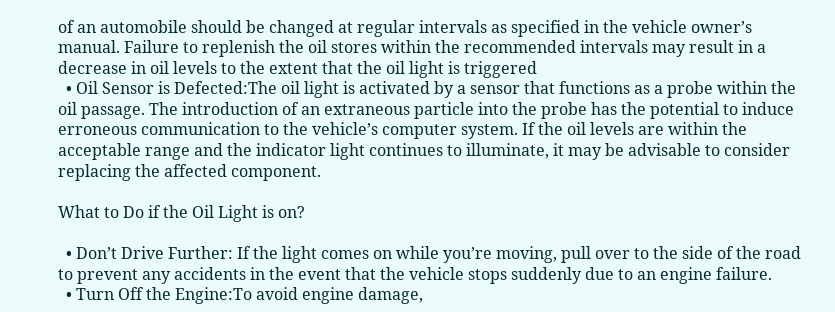of an automobile should be changed at regular intervals as specified in the vehicle owner’s manual. Failure to replenish the oil stores within the recommended intervals may result in a decrease in oil levels to the extent that the oil light is triggered
  • Oil Sensor is Defected:The oil light is activated by a sensor that functions as a probe within the oil passage. The introduction of an extraneous particle into the probe has the potential to induce erroneous communication to the vehicle’s computer system. If the oil levels are within the acceptable range and the indicator light continues to illuminate, it may be advisable to consider replacing the affected component.

What to Do if the Oil Light is on?

  • Don’t Drive Further: If the light comes on while you’re moving, pull over to the side of the road to prevent any accidents in the event that the vehicle stops suddenly due to an engine failure.
  • Turn Off the Engine:To avoid engine damage,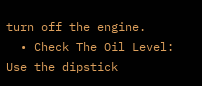turn off the engine.
  • Check The Oil Level: Use the dipstick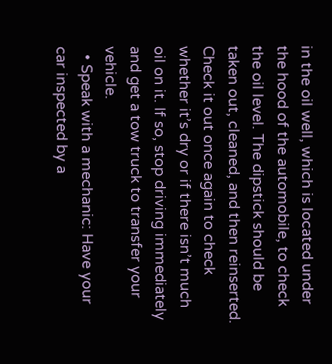in the oil well, which is located under the hood of the automobile, to check the oil level. The dipstick should be taken out, cleaned, and then reinserted. Check it out once again to check whether it’s dry or if there isn’t much oil on it. If so, stop driving immediately and get a tow truck to transfer your vehicle.
  • Speak with a mechanic: Have your car inspected by a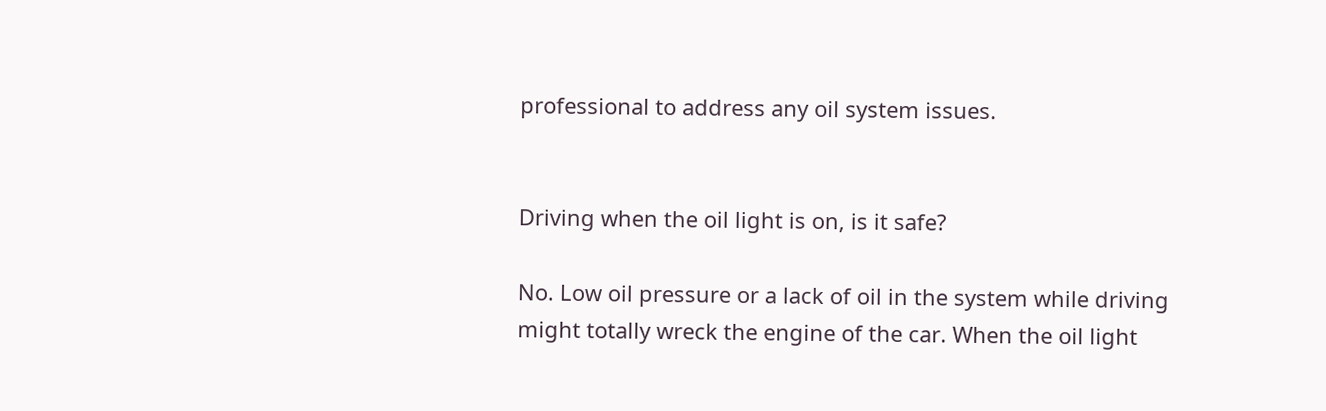professional to address any oil system issues.


Driving when the oil light is on, is it safe?

No. Low oil pressure or a lack of oil in the system while driving might totally wreck the engine of the car. When the oil light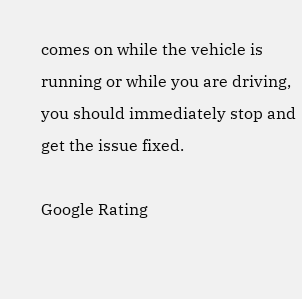comes on while the vehicle is running or while you are driving, you should immediately stop and get the issue fixed.

Google Rating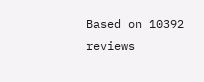Based on 10392 reviews